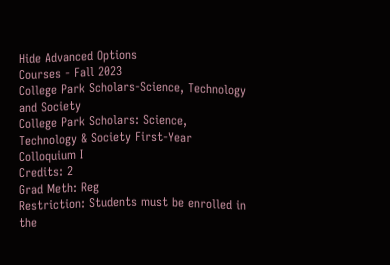Hide Advanced Options
Courses - Fall 2023
College Park Scholars-Science, Technology and Society
College Park Scholars: Science, Technology & Society First-Year Colloquium I
Credits: 2
Grad Meth: Reg
Restriction: Students must be enrolled in the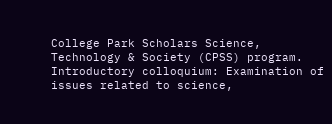College Park Scholars Science, Technology & Society (CPSS) program.
Introductory colloquium: Examination of issues related to science,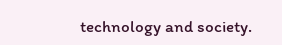technology and society.